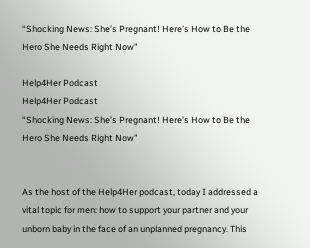“Shocking News: She’s Pregnant! Here’s How to Be the Hero She Needs Right Now”

Help4Her Podcast
Help4Her Podcast
“Shocking News: She’s Pregnant! Here’s How to Be the Hero She Needs Right Now”


As the host of the Help4Her podcast, today I addressed a vital topic for men: how to support your partner and your unborn baby in the face of an unplanned pregnancy. This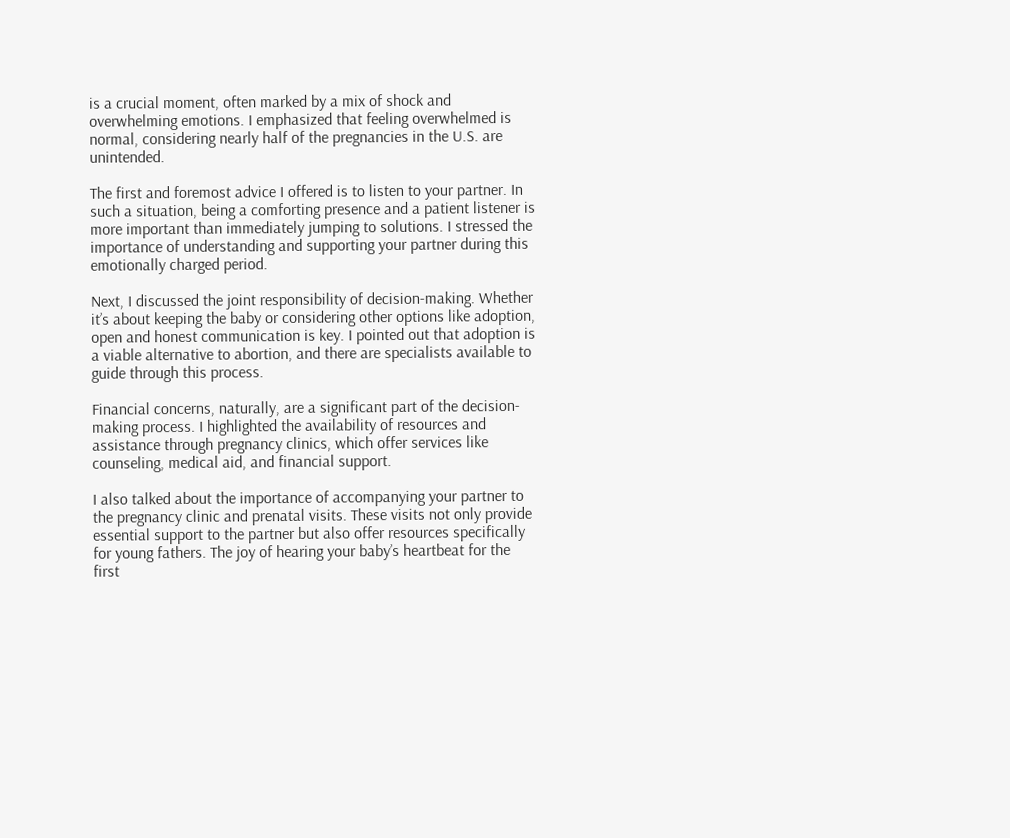is a crucial moment, often marked by a mix of shock and overwhelming emotions. I emphasized that feeling overwhelmed is normal, considering nearly half of the pregnancies in the U.S. are unintended.

The first and foremost advice I offered is to listen to your partner. In such a situation, being a comforting presence and a patient listener is more important than immediately jumping to solutions. I stressed the importance of understanding and supporting your partner during this emotionally charged period.

Next, I discussed the joint responsibility of decision-making. Whether it’s about keeping the baby or considering other options like adoption, open and honest communication is key. I pointed out that adoption is a viable alternative to abortion, and there are specialists available to guide through this process.

Financial concerns, naturally, are a significant part of the decision-making process. I highlighted the availability of resources and assistance through pregnancy clinics, which offer services like counseling, medical aid, and financial support.

I also talked about the importance of accompanying your partner to the pregnancy clinic and prenatal visits. These visits not only provide essential support to the partner but also offer resources specifically for young fathers. The joy of hearing your baby’s heartbeat for the first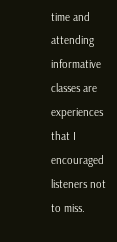time and attending informative classes are experiences that I encouraged listeners not to miss.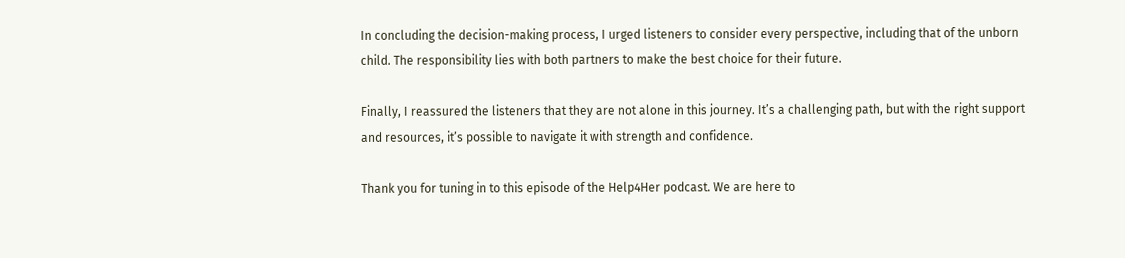In concluding the decision-making process, I urged listeners to consider every perspective, including that of the unborn child. The responsibility lies with both partners to make the best choice for their future.

Finally, I reassured the listeners that they are not alone in this journey. It’s a challenging path, but with the right support and resources, it’s possible to navigate it with strength and confidence.

Thank you for tuning in to this episode of the Help4Her podcast. We are here to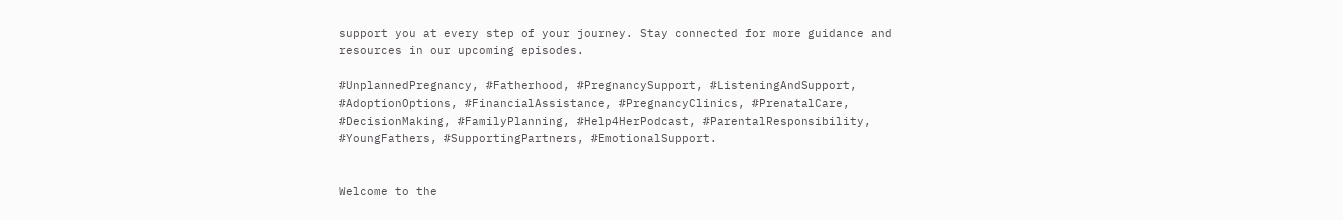support you at every step of your journey. Stay connected for more guidance and resources in our upcoming episodes.

#UnplannedPregnancy, #Fatherhood, #PregnancySupport, #ListeningAndSupport, #AdoptionOptions, #FinancialAssistance, #PregnancyClinics, #PrenatalCare, #DecisionMaking, #FamilyPlanning, #Help4HerPodcast, #ParentalResponsibility, #YoungFathers, #SupportingPartners, #EmotionalSupport.


Welcome to the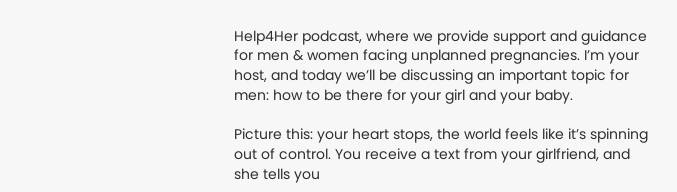Help4Her podcast, where we provide support and guidance for men & women facing unplanned pregnancies. I’m your host, and today we’ll be discussing an important topic for men: how to be there for your girl and your baby.

Picture this: your heart stops, the world feels like it’s spinning out of control. You receive a text from your girlfriend, and she tells you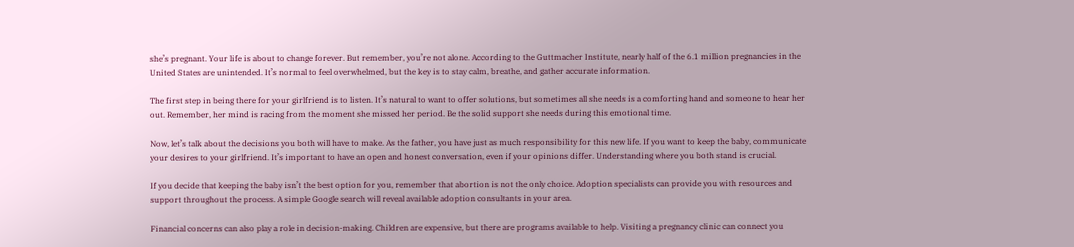she’s pregnant. Your life is about to change forever. But remember, you’re not alone. According to the Guttmacher Institute, nearly half of the 6.1 million pregnancies in the United States are unintended. It’s normal to feel overwhelmed, but the key is to stay calm, breathe, and gather accurate information.

The first step in being there for your girlfriend is to listen. It’s natural to want to offer solutions, but sometimes all she needs is a comforting hand and someone to hear her out. Remember, her mind is racing from the moment she missed her period. Be the solid support she needs during this emotional time.

Now, let’s talk about the decisions you both will have to make. As the father, you have just as much responsibility for this new life. If you want to keep the baby, communicate your desires to your girlfriend. It’s important to have an open and honest conversation, even if your opinions differ. Understanding where you both stand is crucial.

If you decide that keeping the baby isn’t the best option for you, remember that abortion is not the only choice. Adoption specialists can provide you with resources and support throughout the process. A simple Google search will reveal available adoption consultants in your area.

Financial concerns can also play a role in decision-making. Children are expensive, but there are programs available to help. Visiting a pregnancy clinic can connect you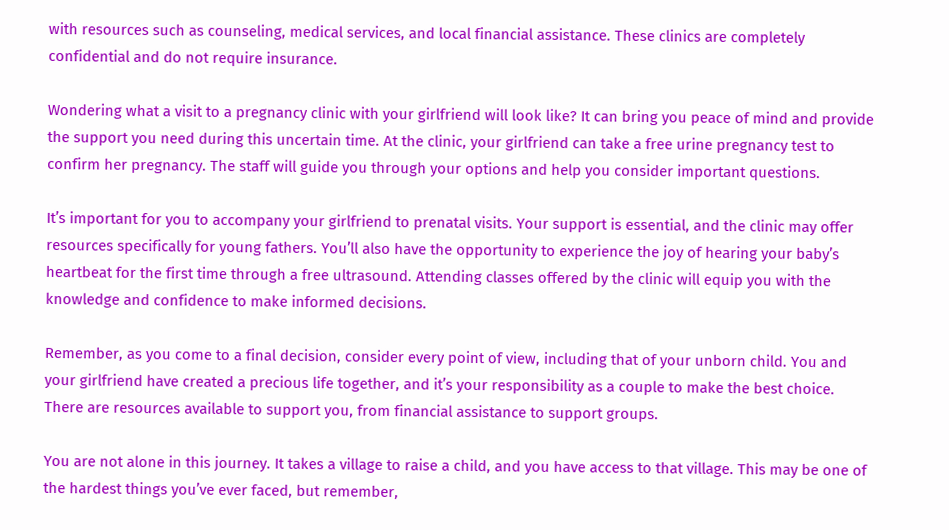with resources such as counseling, medical services, and local financial assistance. These clinics are completely confidential and do not require insurance.

Wondering what a visit to a pregnancy clinic with your girlfriend will look like? It can bring you peace of mind and provide the support you need during this uncertain time. At the clinic, your girlfriend can take a free urine pregnancy test to confirm her pregnancy. The staff will guide you through your options and help you consider important questions.

It’s important for you to accompany your girlfriend to prenatal visits. Your support is essential, and the clinic may offer resources specifically for young fathers. You’ll also have the opportunity to experience the joy of hearing your baby’s heartbeat for the first time through a free ultrasound. Attending classes offered by the clinic will equip you with the knowledge and confidence to make informed decisions.

Remember, as you come to a final decision, consider every point of view, including that of your unborn child. You and your girlfriend have created a precious life together, and it’s your responsibility as a couple to make the best choice. There are resources available to support you, from financial assistance to support groups.

You are not alone in this journey. It takes a village to raise a child, and you have access to that village. This may be one of the hardest things you’ve ever faced, but remember,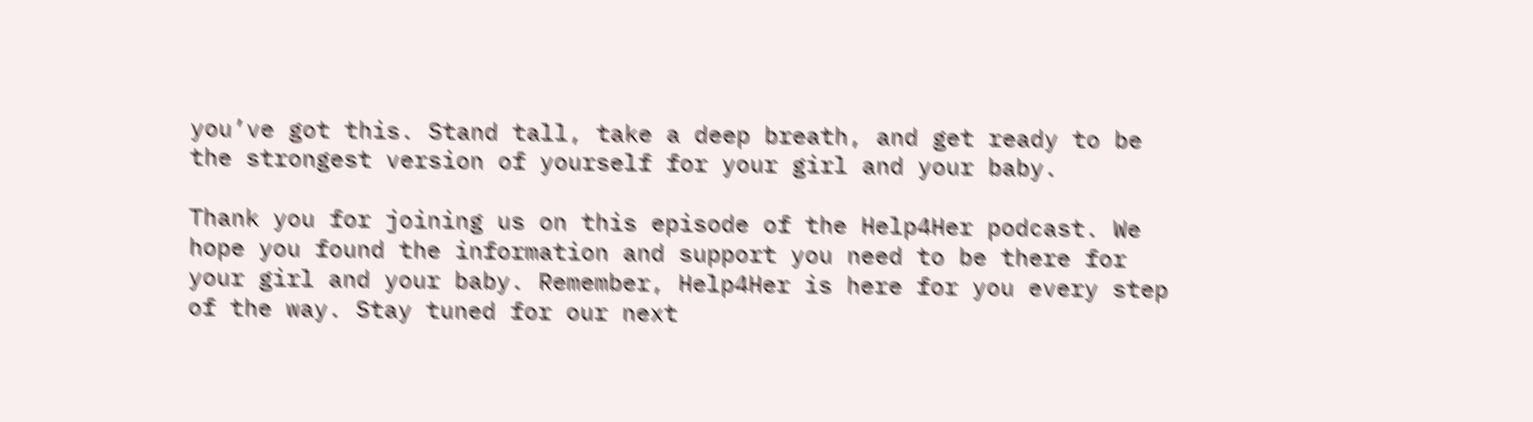you’ve got this. Stand tall, take a deep breath, and get ready to be the strongest version of yourself for your girl and your baby.

Thank you for joining us on this episode of the Help4Her podcast. We hope you found the information and support you need to be there for your girl and your baby. Remember, Help4Her is here for you every step of the way. Stay tuned for our next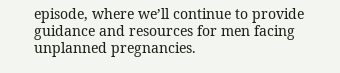episode, where we’ll continue to provide guidance and resources for men facing unplanned pregnancies.